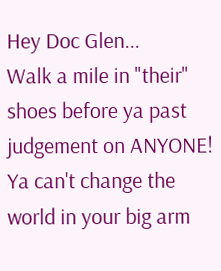Hey Doc Glen...
Walk a mile in "their" shoes before ya past judgement on ANYONE!
Ya can't change the world in your big arm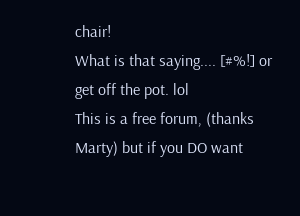chair!
What is that saying.... [#%!] or get off the pot. lol
This is a free forum, (thanks Marty) but if you DO want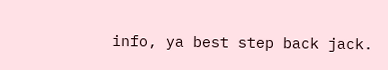info, ya best step back jack.